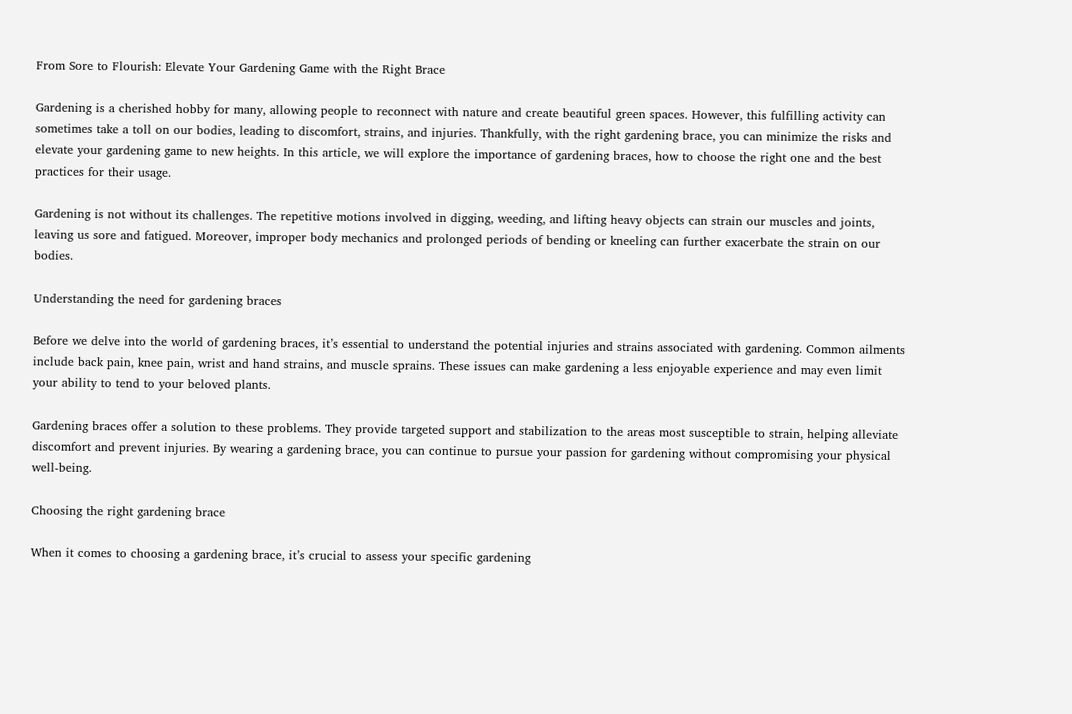From Sore to Flourish: Elevate Your Gardening Game with the Right Brace

Gardening is a cherished hobby for many, allowing people to reconnect with nature and create beautiful green spaces. However, this fulfilling activity can sometimes take a toll on our bodies, leading to discomfort, strains, and injuries. Thankfully, with the right gardening brace, you can minimize the risks and elevate your gardening game to new heights. In this article, we will explore the importance of gardening braces, how to choose the right one and the best practices for their usage.

Gardening is not without its challenges. The repetitive motions involved in digging, weeding, and lifting heavy objects can strain our muscles and joints, leaving us sore and fatigued. Moreover, improper body mechanics and prolonged periods of bending or kneeling can further exacerbate the strain on our bodies.

Understanding the need for gardening braces

Before we delve into the world of gardening braces, it’s essential to understand the potential injuries and strains associated with gardening. Common ailments include back pain, knee pain, wrist and hand strains, and muscle sprains. These issues can make gardening a less enjoyable experience and may even limit your ability to tend to your beloved plants.

Gardening braces offer a solution to these problems. They provide targeted support and stabilization to the areas most susceptible to strain, helping alleviate discomfort and prevent injuries. By wearing a gardening brace, you can continue to pursue your passion for gardening without compromising your physical well-being.

Choosing the right gardening brace

When it comes to choosing a gardening brace, it’s crucial to assess your specific gardening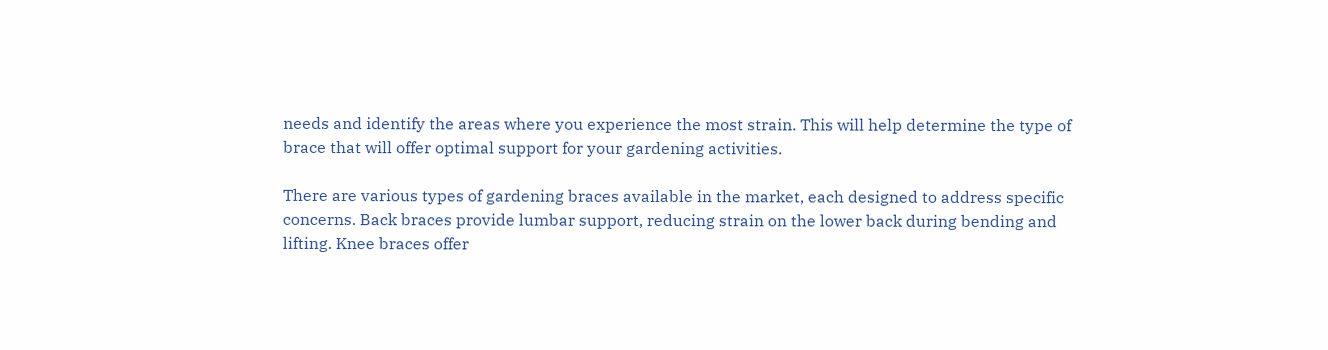needs and identify the areas where you experience the most strain. This will help determine the type of brace that will offer optimal support for your gardening activities.

There are various types of gardening braces available in the market, each designed to address specific concerns. Back braces provide lumbar support, reducing strain on the lower back during bending and lifting. Knee braces offer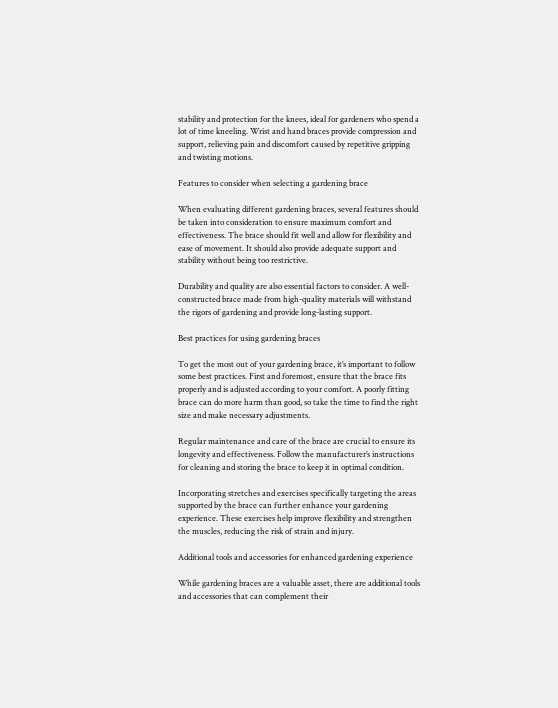stability and protection for the knees, ideal for gardeners who spend a lot of time kneeling. Wrist and hand braces provide compression and support, relieving pain and discomfort caused by repetitive gripping and twisting motions.

Features to consider when selecting a gardening brace

When evaluating different gardening braces, several features should be taken into consideration to ensure maximum comfort and effectiveness. The brace should fit well and allow for flexibility and ease of movement. It should also provide adequate support and stability without being too restrictive.

Durability and quality are also essential factors to consider. A well-constructed brace made from high-quality materials will withstand the rigors of gardening and provide long-lasting support.

Best practices for using gardening braces

To get the most out of your gardening brace, it’s important to follow some best practices. First and foremost, ensure that the brace fits properly and is adjusted according to your comfort. A poorly fitting brace can do more harm than good, so take the time to find the right size and make necessary adjustments.

Regular maintenance and care of the brace are crucial to ensure its longevity and effectiveness. Follow the manufacturer’s instructions for cleaning and storing the brace to keep it in optimal condition.

Incorporating stretches and exercises specifically targeting the areas supported by the brace can further enhance your gardening experience. These exercises help improve flexibility and strengthen the muscles, reducing the risk of strain and injury.

Additional tools and accessories for enhanced gardening experience

While gardening braces are a valuable asset, there are additional tools and accessories that can complement their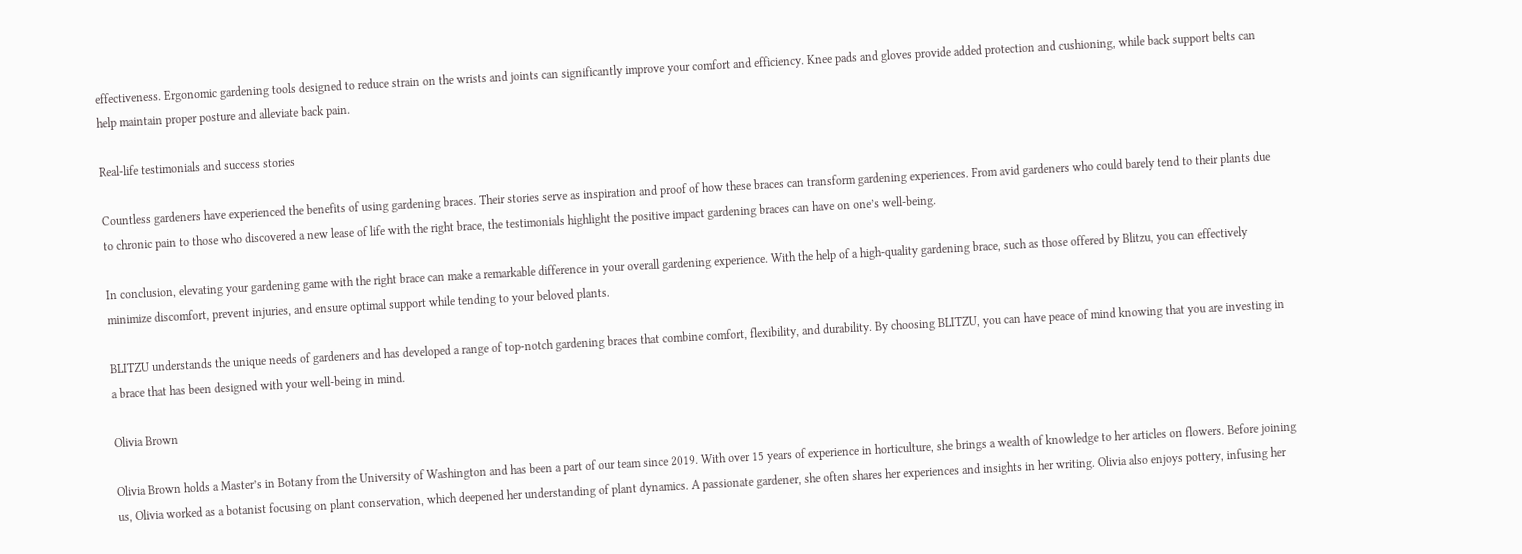effectiveness. Ergonomic gardening tools designed to reduce strain on the wrists and joints can significantly improve your comfort and efficiency. Knee pads and gloves provide added protection and cushioning, while back support belts can help maintain proper posture and alleviate back pain.

Real-life testimonials and success stories

Countless gardeners have experienced the benefits of using gardening braces. Their stories serve as inspiration and proof of how these braces can transform gardening experiences. From avid gardeners who could barely tend to their plants due to chronic pain to those who discovered a new lease of life with the right brace, the testimonials highlight the positive impact gardening braces can have on one’s well-being.

In conclusion, elevating your gardening game with the right brace can make a remarkable difference in your overall gardening experience. With the help of a high-quality gardening brace, such as those offered by Blitzu, you can effectively minimize discomfort, prevent injuries, and ensure optimal support while tending to your beloved plants.

BLITZU understands the unique needs of gardeners and has developed a range of top-notch gardening braces that combine comfort, flexibility, and durability. By choosing BLITZU, you can have peace of mind knowing that you are investing in a brace that has been designed with your well-being in mind.

Olivia Brown

Olivia Brown holds a Master’s in Botany from the University of Washington and has been a part of our team since 2019. With over 15 years of experience in horticulture, she brings a wealth of knowledge to her articles on flowers. Before joining us, Olivia worked as a botanist focusing on plant conservation, which deepened her understanding of plant dynamics. A passionate gardener, she often shares her experiences and insights in her writing. Olivia also enjoys pottery, infusing her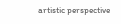artistic perspective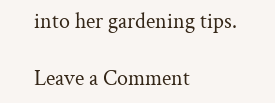into her gardening tips.

Leave a Comment